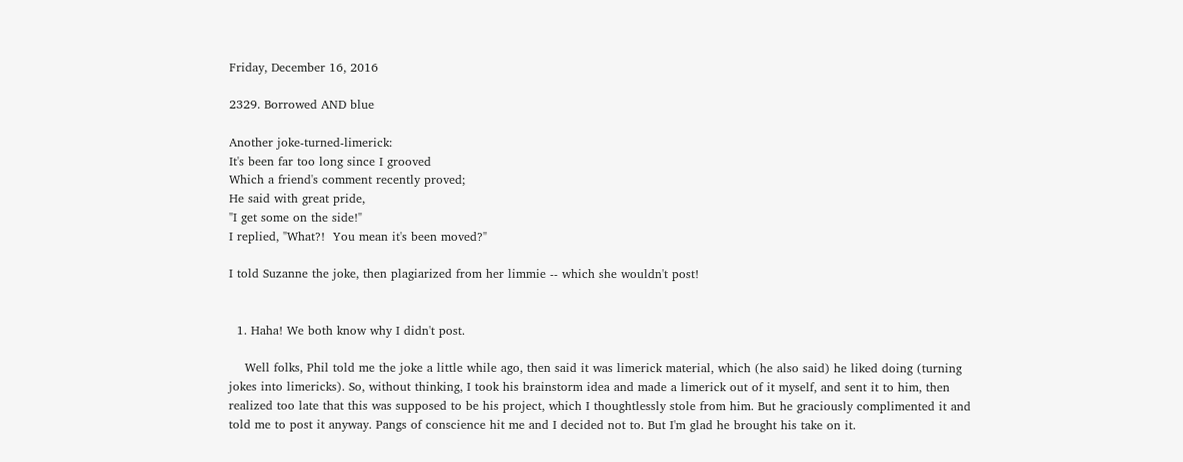Friday, December 16, 2016

2329. Borrowed AND blue

Another joke-turned-limerick:
It's been far too long since I grooved
Which a friend's comment recently proved;
He said with great pride,
"I get some on the side!"
I replied, "What?!  You mean it's been moved?"

I told Suzanne the joke, then plagiarized from her limmie -- which she wouldn't post!


  1. Haha! We both know why I didn't post.

    Well folks, Phil told me the joke a little while ago, then said it was limerick material, which (he also said) he liked doing (turning jokes into limericks). So, without thinking, I took his brainstorm idea and made a limerick out of it myself, and sent it to him, then realized too late that this was supposed to be his project, which I thoughtlessly stole from him. But he graciously complimented it and told me to post it anyway. Pangs of conscience hit me and I decided not to. But I'm glad he brought his take on it.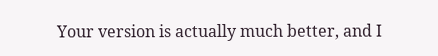Your version is actually much better, and I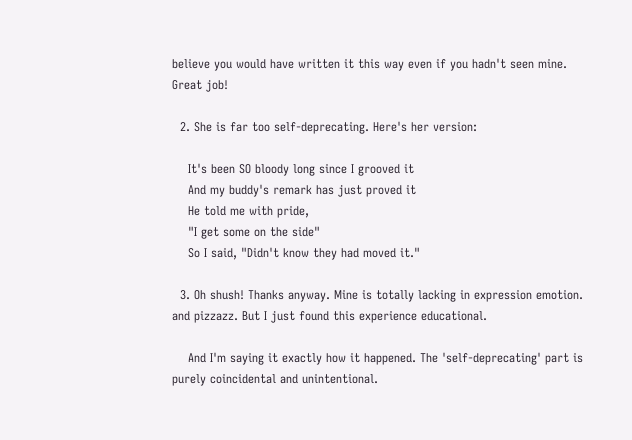believe you would have written it this way even if you hadn't seen mine. Great job!

  2. She is far too self-deprecating. Here's her version:

    It's been SO bloody long since I grooved it
    And my buddy's remark has just proved it
    He told me with pride,
    "I get some on the side"
    So I said, "Didn't know they had moved it."

  3. Oh shush! Thanks anyway. Mine is totally lacking in expression emotion. and pizzazz. But I just found this experience educational.

    And I'm saying it exactly how it happened. The 'self-deprecating' part is purely coincidental and unintentional.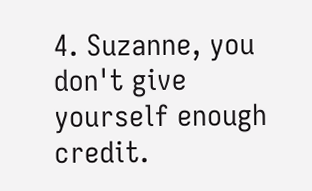4. Suzanne, you don't give yourself enough credit.